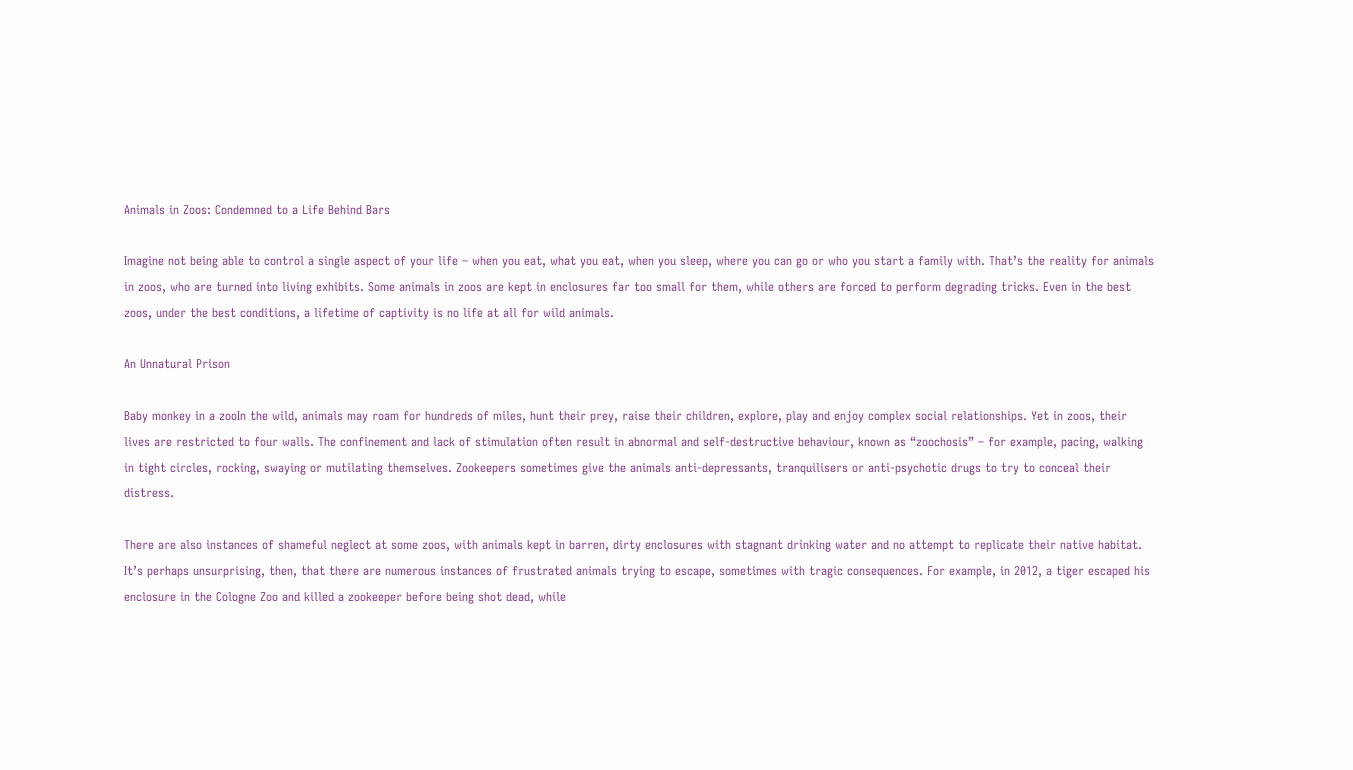Animals in Zoos: Condemned to a Life Behind Bars

Imagine not being able to control a single aspect of your life – when you eat, what you eat, when you sleep, where you can go or who you start a family with. That’s the reality for animals in zoos, who are turned into living exhibits. Some animals in zoos are kept in enclosures far too small for them, while others are forced to perform degrading tricks. Even in the best zoos, under the best conditions, a lifetime of captivity is no life at all for wild animals.

An Unnatural Prison

Baby monkey in a zooIn the wild, animals may roam for hundreds of miles, hunt their prey, raise their children, explore, play and enjoy complex social relationships. Yet in zoos, their lives are restricted to four walls. The confinement and lack of stimulation often result in abnormal and self-destructive behaviour, known as “zoochosis” – for example, pacing, walking in tight circles, rocking, swaying or mutilating themselves. Zookeepers sometimes give the animals anti-depressants, tranquilisers or anti-psychotic drugs to try to conceal their distress.

There are also instances of shameful neglect at some zoos, with animals kept in barren, dirty enclosures with stagnant drinking water and no attempt to replicate their native habitat. It’s perhaps unsurprising, then, that there are numerous instances of frustrated animals trying to escape, sometimes with tragic consequences. For example, in 2012, a tiger escaped his enclosure in the Cologne Zoo and killed a zookeeper before being shot dead, while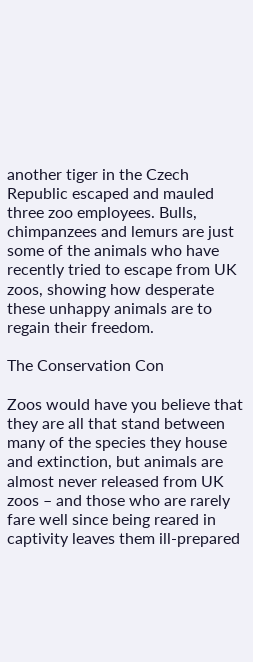another tiger in the Czech Republic escaped and mauled three zoo employees. Bulls, chimpanzees and lemurs are just some of the animals who have recently tried to escape from UK zoos, showing how desperate these unhappy animals are to regain their freedom.

The Conservation Con

Zoos would have you believe that they are all that stand between many of the species they house and extinction, but animals are almost never released from UK zoos – and those who are rarely fare well since being reared in captivity leaves them ill-prepared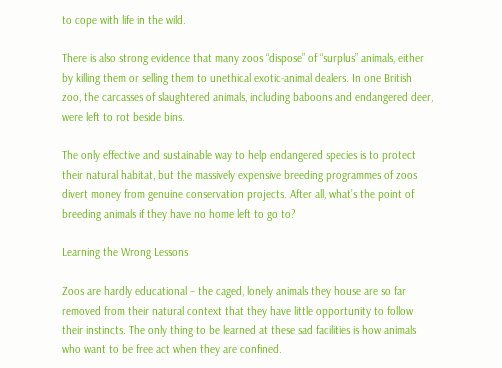to cope with life in the wild.

There is also strong evidence that many zoos “dispose” of “surplus” animals, either by killing them or selling them to unethical exotic-animal dealers. In one British zoo, the carcasses of slaughtered animals, including baboons and endangered deer, were left to rot beside bins.

The only effective and sustainable way to help endangered species is to protect their natural habitat, but the massively expensive breeding programmes of zoos divert money from genuine conservation projects. After all, what’s the point of breeding animals if they have no home left to go to?

Learning the Wrong Lessons

Zoos are hardly educational – the caged, lonely animals they house are so far removed from their natural context that they have little opportunity to follow their instincts. The only thing to be learned at these sad facilities is how animals who want to be free act when they are confined.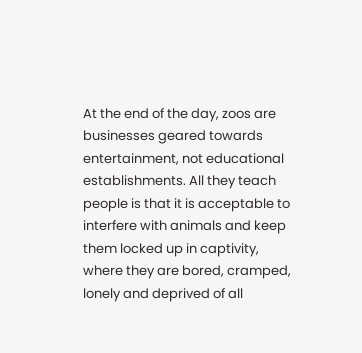At the end of the day, zoos are businesses geared towards entertainment, not educational establishments. All they teach people is that it is acceptable to interfere with animals and keep them locked up in captivity, where they are bored, cramped, lonely and deprived of all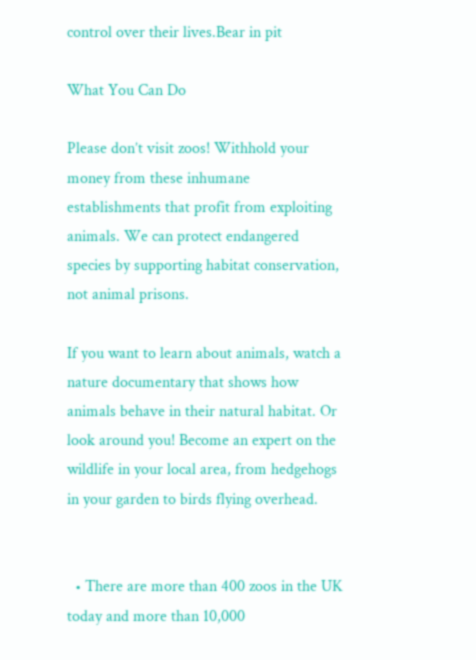control over their lives.Bear in pit

What You Can Do

Please don’t visit zoos! Withhold your money from these inhumane establishments that profit from exploiting animals. We can protect endangered species by supporting habitat conservation, not animal prisons.

If you want to learn about animals, watch a nature documentary that shows how animals behave in their natural habitat. Or look around you! Become an expert on the wildlife in your local area, from hedgehogs in your garden to birds flying overhead.


  • There are more than 400 zoos in the UK today and more than 10,000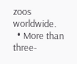zoos worldwide.
  • More than three-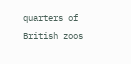quarters of British zoos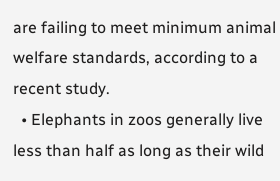are failing to meet minimum animal welfare standards, according to a recent study.
  • Elephants in zoos generally live less than half as long as their wild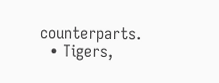counterparts.
  • Tigers,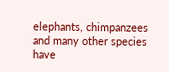elephants, chimpanzees and many other species have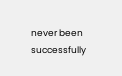never been successfully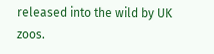released into the wild by UK zoos.